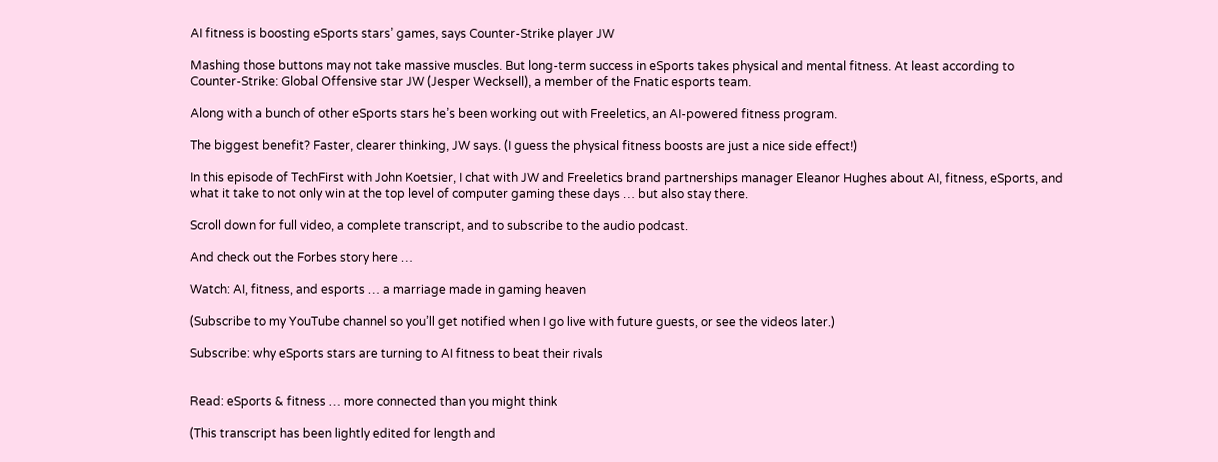AI fitness is boosting eSports stars’ games, says Counter-Strike player JW

Mashing those buttons may not take massive muscles. But long-term success in eSports takes physical and mental fitness. At least according to Counter-Strike: Global Offensive star JW (Jesper Wecksell), a member of the Fnatic esports team.

Along with a bunch of other eSports stars he’s been working out with Freeletics, an AI-powered fitness program.

The biggest benefit? Faster, clearer thinking, JW says. (I guess the physical fitness boosts are just a nice side effect!)

In this episode of TechFirst with John Koetsier, I chat with JW and Freeletics brand partnerships manager Eleanor Hughes about AI, fitness, eSports, and what it take to not only win at the top level of computer gaming these days … but also stay there.

Scroll down for full video, a complete transcript, and to subscribe to the audio podcast.

And check out the Forbes story here …

Watch: AI, fitness, and esports … a marriage made in gaming heaven

(Subscribe to my YouTube channel so you’ll get notified when I go live with future guests, or see the videos later.)

Subscribe: why eSports stars are turning to AI fitness to beat their rivals


Read: eSports & fitness … more connected than you might think

(This transcript has been lightly edited for length and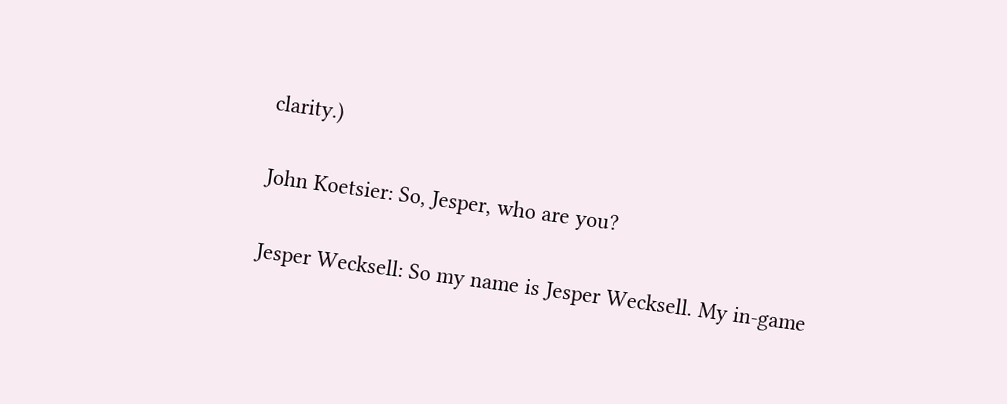clarity.)

John Koetsier: So, Jesper, who are you?

Jesper Wecksell: So my name is Jesper Wecksell. My in-game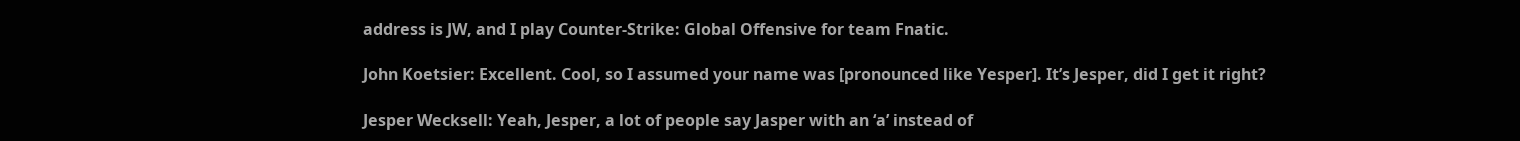address is JW, and I play Counter-Strike: Global Offensive for team Fnatic.

John Koetsier: Excellent. Cool, so I assumed your name was [pronounced like Yesper]. It’s Jesper, did I get it right?

Jesper Wecksell: Yeah, Jesper, a lot of people say Jasper with an ‘a’ instead of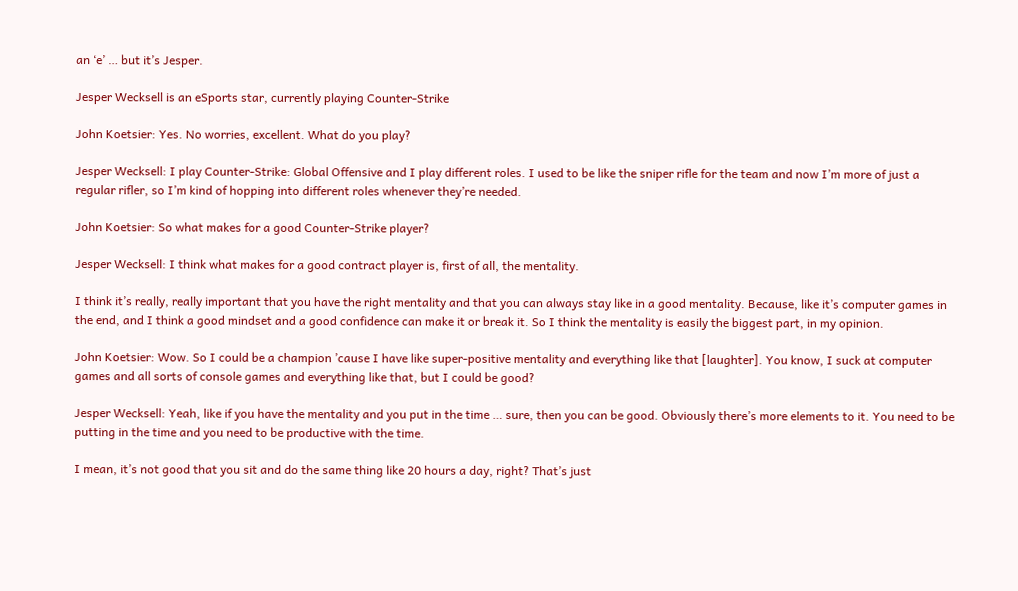an ‘e’ … but it’s Jesper.

Jesper Wecksell is an eSports star, currently playing Counter-Strike

John Koetsier: Yes. No worries, excellent. What do you play?

Jesper Wecksell: I play Counter-Strike: Global Offensive and I play different roles. I used to be like the sniper rifle for the team and now I’m more of just a regular rifler, so I’m kind of hopping into different roles whenever they’re needed.

John Koetsier: So what makes for a good Counter-Strike player?

Jesper Wecksell: I think what makes for a good contract player is, first of all, the mentality.

I think it’s really, really important that you have the right mentality and that you can always stay like in a good mentality. Because, like it’s computer games in the end, and I think a good mindset and a good confidence can make it or break it. So I think the mentality is easily the biggest part, in my opinion.

John Koetsier: Wow. So I could be a champion ’cause I have like super-positive mentality and everything like that [laughter]. You know, I suck at computer games and all sorts of console games and everything like that, but I could be good?

Jesper Wecksell: Yeah, like if you have the mentality and you put in the time … sure, then you can be good. Obviously there’s more elements to it. You need to be putting in the time and you need to be productive with the time.

I mean, it’s not good that you sit and do the same thing like 20 hours a day, right? That’s just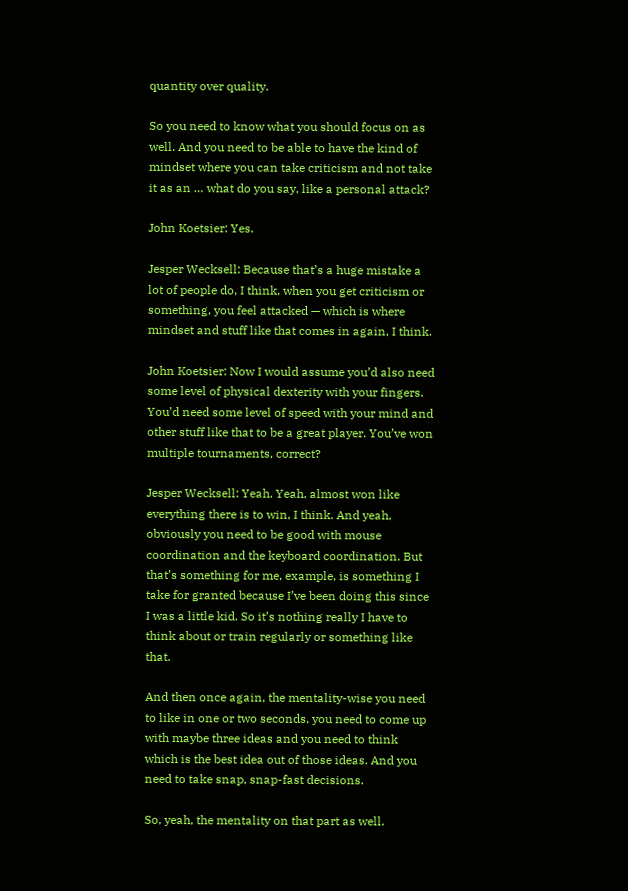quantity over quality.

So you need to know what you should focus on as well. And you need to be able to have the kind of mindset where you can take criticism and not take it as an … what do you say, like a personal attack?

John Koetsier: Yes.

Jesper Wecksell: Because that’s a huge mistake a lot of people do, I think, when you get criticism or something, you feel attacked — which is where mindset and stuff like that comes in again, I think.

John Koetsier: Now I would assume you’d also need some level of physical dexterity with your fingers. You’d need some level of speed with your mind and other stuff like that to be a great player. You’ve won multiple tournaments, correct?

Jesper Wecksell: Yeah. Yeah, almost won like everything there is to win, I think. And yeah, obviously you need to be good with mouse coordination and the keyboard coordination. But that’s something for me, example, is something I take for granted because I’ve been doing this since I was a little kid. So it’s nothing really I have to think about or train regularly or something like that.

And then once again, the mentality-wise you need to like in one or two seconds, you need to come up with maybe three ideas and you need to think which is the best idea out of those ideas. And you need to take snap, snap-fast decisions.

So, yeah, the mentality on that part as well.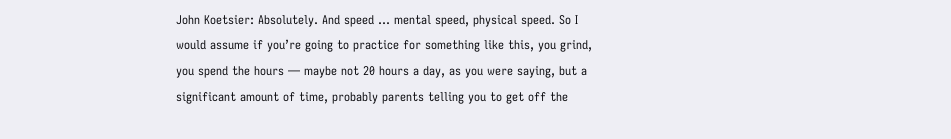John Koetsier: Absolutely. And speed … mental speed, physical speed. So I would assume if you’re going to practice for something like this, you grind, you spend the hours — maybe not 20 hours a day, as you were saying, but a significant amount of time, probably parents telling you to get off the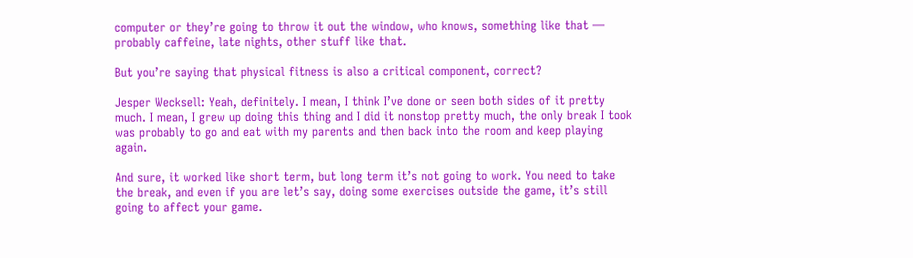computer or they’re going to throw it out the window, who knows, something like that — probably caffeine, late nights, other stuff like that.

But you’re saying that physical fitness is also a critical component, correct?

Jesper Wecksell: Yeah, definitely. I mean, I think I’ve done or seen both sides of it pretty much. I mean, I grew up doing this thing and I did it nonstop pretty much, the only break I took was probably to go and eat with my parents and then back into the room and keep playing again.

And sure, it worked like short term, but long term it’s not going to work. You need to take the break, and even if you are let’s say, doing some exercises outside the game, it’s still going to affect your game.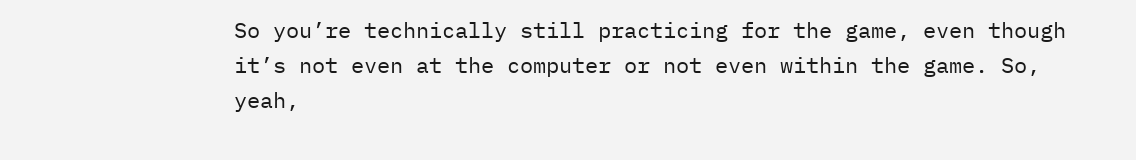So you’re technically still practicing for the game, even though it’s not even at the computer or not even within the game. So, yeah,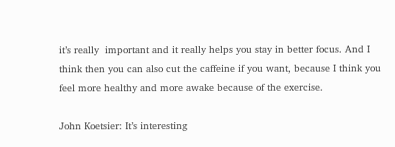it’s really  important and it really helps you stay in better focus. And I think then you can also cut the caffeine if you want, because I think you feel more healthy and more awake because of the exercise.

John Koetsier: It’s interesting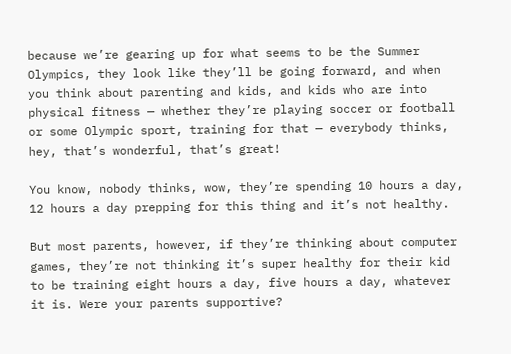because we’re gearing up for what seems to be the Summer Olympics, they look like they’ll be going forward, and when you think about parenting and kids, and kids who are into physical fitness — whether they’re playing soccer or football or some Olympic sport, training for that — everybody thinks, hey, that’s wonderful, that’s great!

You know, nobody thinks, wow, they’re spending 10 hours a day, 12 hours a day prepping for this thing and it’s not healthy.

But most parents, however, if they’re thinking about computer games, they’re not thinking it’s super healthy for their kid to be training eight hours a day, five hours a day, whatever it is. Were your parents supportive?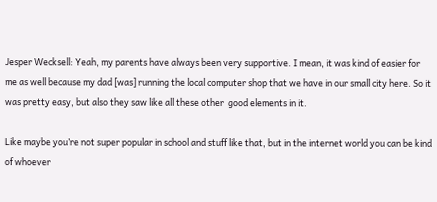Jesper Wecksell: Yeah, my parents have always been very supportive. I mean, it was kind of easier for me as well because my dad [was] running the local computer shop that we have in our small city here. So it was pretty easy, but also they saw like all these other  good elements in it.

Like maybe you’re not super popular in school and stuff like that, but in the internet world you can be kind of whoever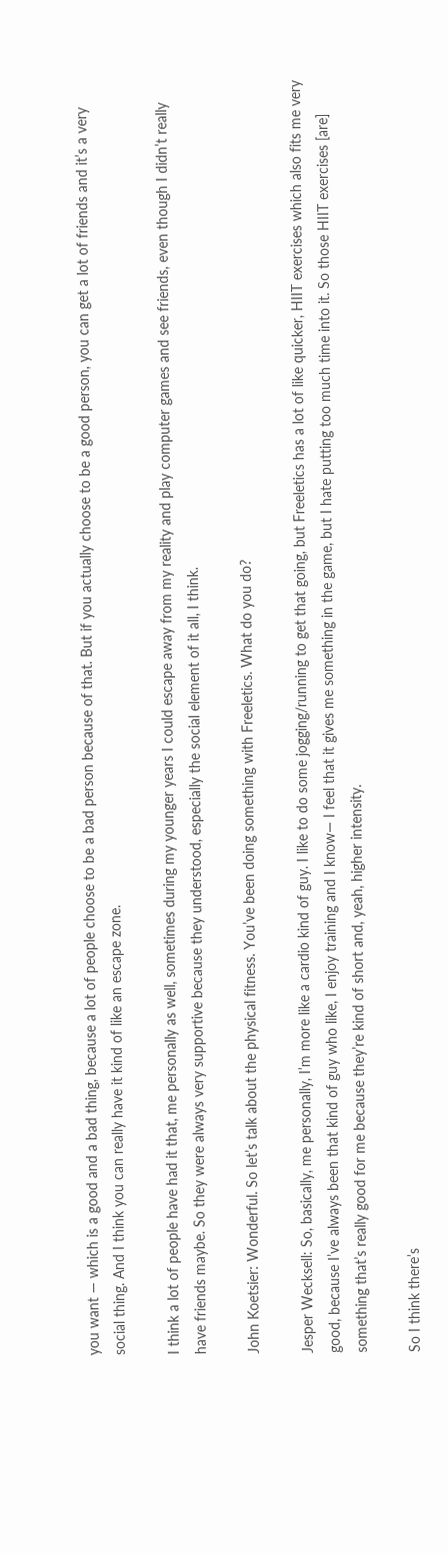you want — which is a good and a bad thing, because a lot of people choose to be a bad person because of that. But if you actually choose to be a good person, you can get a lot of friends and it’s a very social thing. And I think you can really have it kind of like an escape zone.

I think a lot of people have had it that, me personally as well, sometimes during my younger years I could escape away from my reality and play computer games and see friends, even though I didn’t really have friends maybe. So they were always very supportive because they understood, especially the social element of it all, I think.

John Koetsier: Wonderful. So let’s talk about the physical fitness. You’ve been doing something with Freeletics. What do you do?

Jesper Wecksell: So, basically, me personally, I’m more like a cardio kind of guy. I like to do some jogging/running to get that going, but Freeletics has a lot of like quicker, HIIT exercises which also fits me very good, because I’ve always been that kind of guy who like, I enjoy training and I know— I feel that it gives me something in the game, but I hate putting too much time into it. So those HIIT exercises [are] something that’s really good for me because they’re kind of short and, yeah, higher intensity.

So I think there’s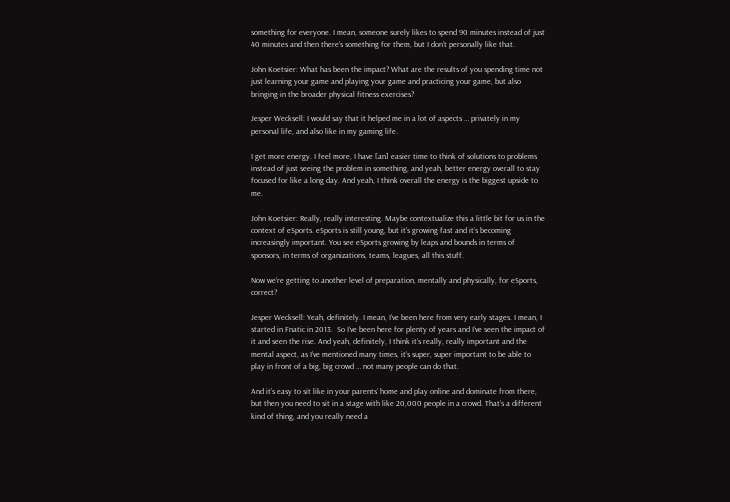something for everyone. I mean, someone surely likes to spend 90 minutes instead of just 40 minutes and then there’s something for them, but I don’t personally like that.

John Koetsier: What has been the impact? What are the results of you spending time not just learning your game and playing your game and practicing your game, but also bringing in the broader physical fitness exercises?

Jesper Wecksell: I would say that it helped me in a lot of aspects … privately in my personal life, and also like in my gaming life.

I get more energy. I feel more, I have [an] easier time to think of solutions to problems instead of just seeing the problem in something, and yeah, better energy overall to stay focused for like a long day. And yeah, I think overall the energy is the biggest upside to me.

John Koetsier: Really, really interesting. Maybe contextualize this a little bit for us in the context of eSports. eSports is still young, but it’s growing fast and it’s becoming increasingly important. You see eSports growing by leaps and bounds in terms of sponsors, in terms of organizations, teams, leagues, all this stuff.

Now we’re getting to another level of preparation, mentally and physically, for eSports, correct?

Jesper Wecksell: Yeah, definitely. I mean, I’ve been here from very early stages. I mean, I started in Fnatic in 2013.  So I’ve been here for plenty of years and I’ve seen the impact of it and seen the rise. And yeah, definitely, I think it’s really, really important and the mental aspect, as I’ve mentioned many times, it’s super, super important to be able to play in front of a big, big crowd … not many people can do that.

And it’s easy to sit like in your parents’ home and play online and dominate from there, but then you need to sit in a stage with like 20,000 people in a crowd. That’s a different kind of thing, and you really need a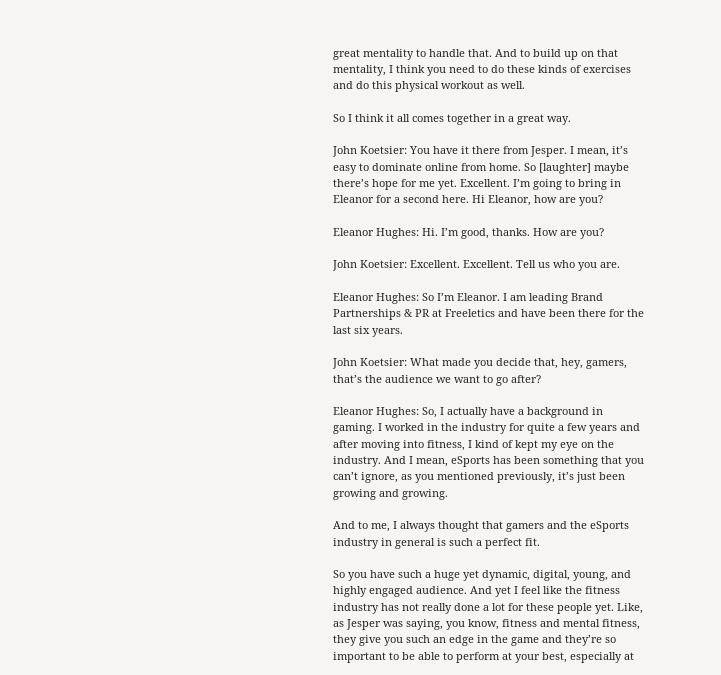great mentality to handle that. And to build up on that mentality, I think you need to do these kinds of exercises and do this physical workout as well.

So I think it all comes together in a great way.

John Koetsier: You have it there from Jesper. I mean, it’s easy to dominate online from home. So [laughter] maybe there’s hope for me yet. Excellent. I’m going to bring in Eleanor for a second here. Hi Eleanor, how are you?

Eleanor Hughes: Hi. I’m good, thanks. How are you?

John Koetsier: Excellent. Excellent. Tell us who you are.

Eleanor Hughes: So I’m Eleanor. I am leading Brand Partnerships & PR at Freeletics and have been there for the last six years.

John Koetsier: What made you decide that, hey, gamers, that’s the audience we want to go after?

Eleanor Hughes: So, I actually have a background in gaming. I worked in the industry for quite a few years and after moving into fitness, I kind of kept my eye on the industry. And I mean, eSports has been something that you can’t ignore, as you mentioned previously, it’s just been growing and growing.

And to me, I always thought that gamers and the eSports industry in general is such a perfect fit.

So you have such a huge yet dynamic, digital, young, and highly engaged audience. And yet I feel like the fitness industry has not really done a lot for these people yet. Like, as Jesper was saying, you know, fitness and mental fitness, they give you such an edge in the game and they’re so important to be able to perform at your best, especially at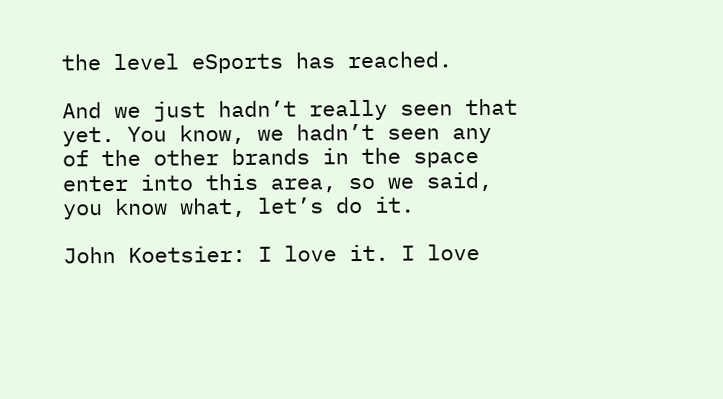the level eSports has reached.

And we just hadn’t really seen that yet. You know, we hadn’t seen any of the other brands in the space enter into this area, so we said, you know what, let’s do it.

John Koetsier: I love it. I love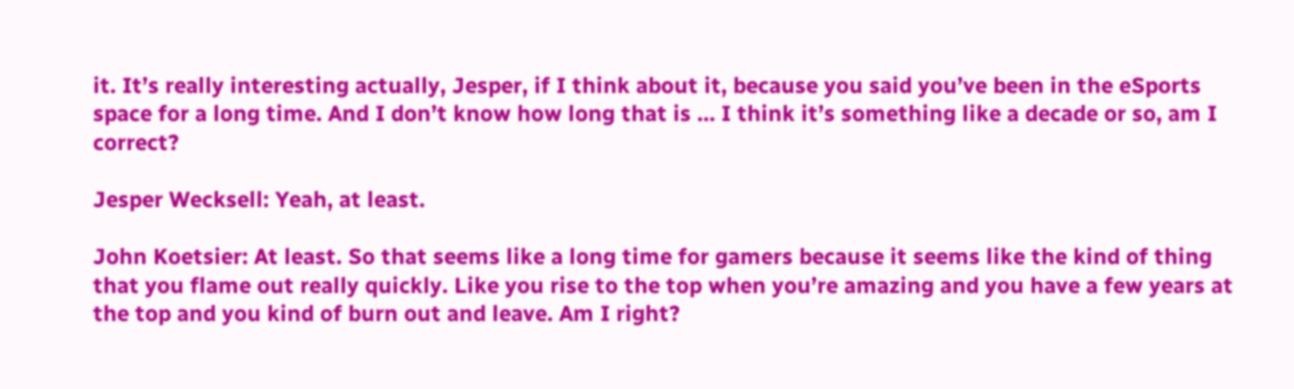it. It’s really interesting actually, Jesper, if I think about it, because you said you’ve been in the eSports space for a long time. And I don’t know how long that is … I think it’s something like a decade or so, am I correct?

Jesper Wecksell: Yeah, at least.

John Koetsier: At least. So that seems like a long time for gamers because it seems like the kind of thing that you flame out really quickly. Like you rise to the top when you’re amazing and you have a few years at the top and you kind of burn out and leave. Am I right?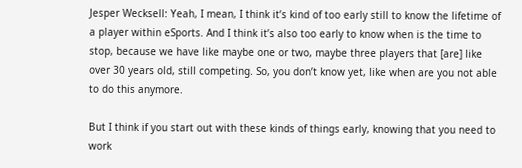Jesper Wecksell: Yeah, I mean, I think it’s kind of too early still to know the lifetime of a player within eSports. And I think it’s also too early to know when is the time to stop, because we have like maybe one or two, maybe three players that [are] like over 30 years old, still competing. So, you don’t know yet, like when are you not able to do this anymore.

But I think if you start out with these kinds of things early, knowing that you need to work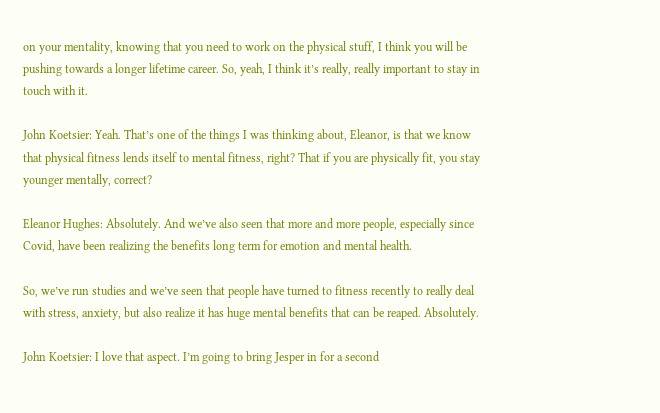on your mentality, knowing that you need to work on the physical stuff, I think you will be pushing towards a longer lifetime career. So, yeah, I think it’s really, really important to stay in touch with it.

John Koetsier: Yeah. That’s one of the things I was thinking about, Eleanor, is that we know that physical fitness lends itself to mental fitness, right? That if you are physically fit, you stay younger mentally, correct?

Eleanor Hughes: Absolutely. And we’ve also seen that more and more people, especially since Covid, have been realizing the benefits long term for emotion and mental health.

So, we’ve run studies and we’ve seen that people have turned to fitness recently to really deal with stress, anxiety, but also realize it has huge mental benefits that can be reaped. Absolutely.

John Koetsier: I love that aspect. I’m going to bring Jesper in for a second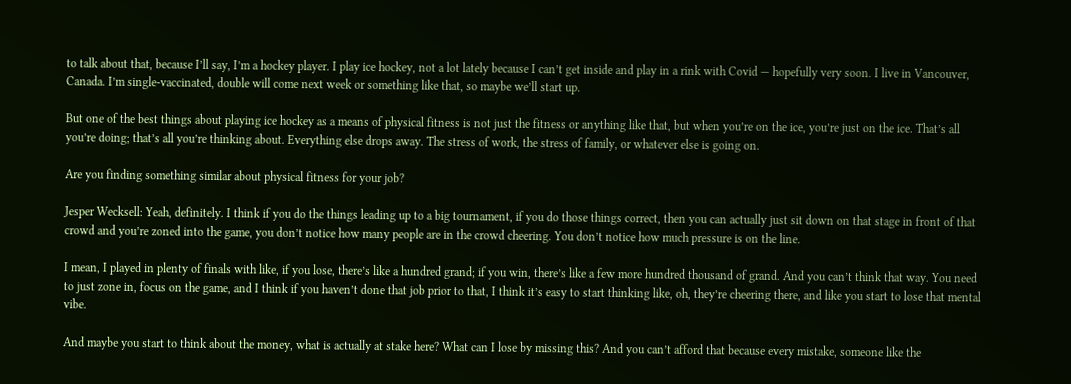to talk about that, because I’ll say, I’m a hockey player. I play ice hockey, not a lot lately because I can’t get inside and play in a rink with Covid — hopefully very soon. I live in Vancouver, Canada. I’m single-vaccinated, double will come next week or something like that, so maybe we’ll start up.

But one of the best things about playing ice hockey as a means of physical fitness is not just the fitness or anything like that, but when you’re on the ice, you’re just on the ice. That’s all you’re doing; that’s all you’re thinking about. Everything else drops away. The stress of work, the stress of family, or whatever else is going on.

Are you finding something similar about physical fitness for your job?

Jesper Wecksell: Yeah, definitely. I think if you do the things leading up to a big tournament, if you do those things correct, then you can actually just sit down on that stage in front of that crowd and you’re zoned into the game, you don’t notice how many people are in the crowd cheering. You don’t notice how much pressure is on the line.

I mean, I played in plenty of finals with like, if you lose, there’s like a hundred grand; if you win, there’s like a few more hundred thousand of grand. And you can’t think that way. You need to just zone in, focus on the game, and I think if you haven’t done that job prior to that, I think it’s easy to start thinking like, oh, they’re cheering there, and like you start to lose that mental vibe.

And maybe you start to think about the money, what is actually at stake here? What can I lose by missing this? And you can’t afford that because every mistake, someone like the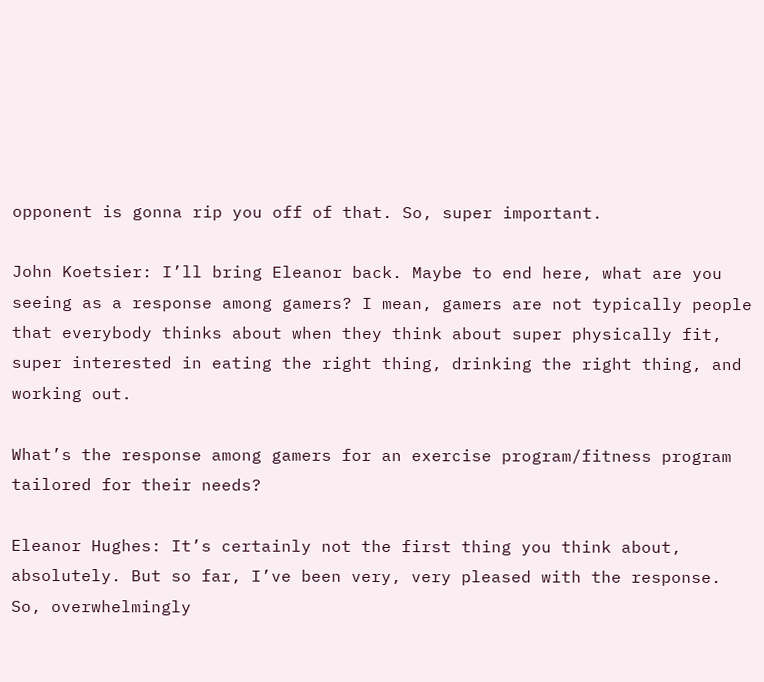opponent is gonna rip you off of that. So, super important.

John Koetsier: I’ll bring Eleanor back. Maybe to end here, what are you seeing as a response among gamers? I mean, gamers are not typically people that everybody thinks about when they think about super physically fit, super interested in eating the right thing, drinking the right thing, and working out.

What’s the response among gamers for an exercise program/fitness program tailored for their needs?

Eleanor Hughes: It’s certainly not the first thing you think about, absolutely. But so far, I’ve been very, very pleased with the response. So, overwhelmingly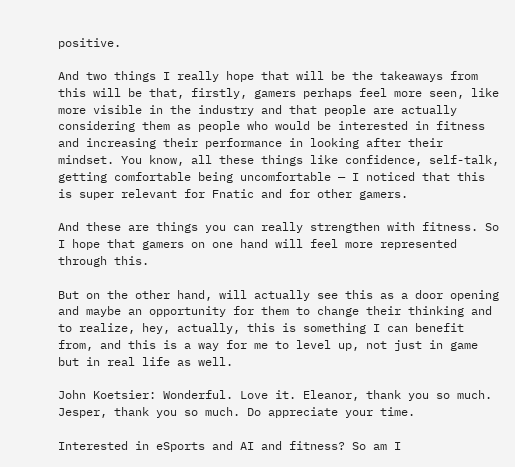positive.

And two things I really hope that will be the takeaways from this will be that, firstly, gamers perhaps feel more seen, like more visible in the industry and that people are actually considering them as people who would be interested in fitness and increasing their performance in looking after their mindset. You know, all these things like confidence, self-talk, getting comfortable being uncomfortable — I noticed that this is super relevant for Fnatic and for other gamers.

And these are things you can really strengthen with fitness. So I hope that gamers on one hand will feel more represented through this.

But on the other hand, will actually see this as a door opening and maybe an opportunity for them to change their thinking and to realize, hey, actually, this is something I can benefit from, and this is a way for me to level up, not just in game but in real life as well.

John Koetsier: Wonderful. Love it. Eleanor, thank you so much. Jesper, thank you so much. Do appreciate your time.

Interested in eSports and AI and fitness? So am I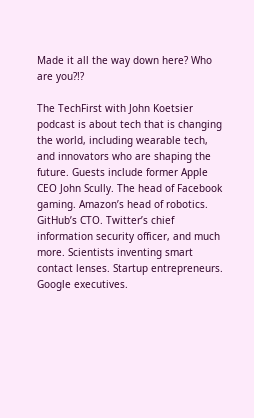Made it all the way down here? Who are you?!?

The TechFirst with John Koetsier podcast is about tech that is changing the world, including wearable tech, and innovators who are shaping the future. Guests include former Apple CEO John Scully. The head of Facebook gaming. Amazon’s head of robotics. GitHub’s CTO. Twitter’s chief information security officer, and much more. Scientists inventing smart contact lenses. Startup entrepreneurs. Google executives.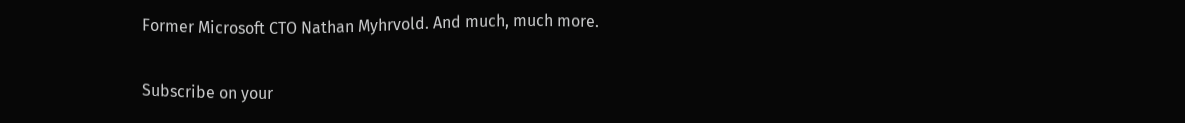Former Microsoft CTO Nathan Myhrvold. And much, much more.

Subscribe on your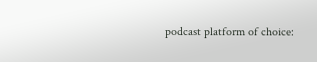podcast platform of choice: